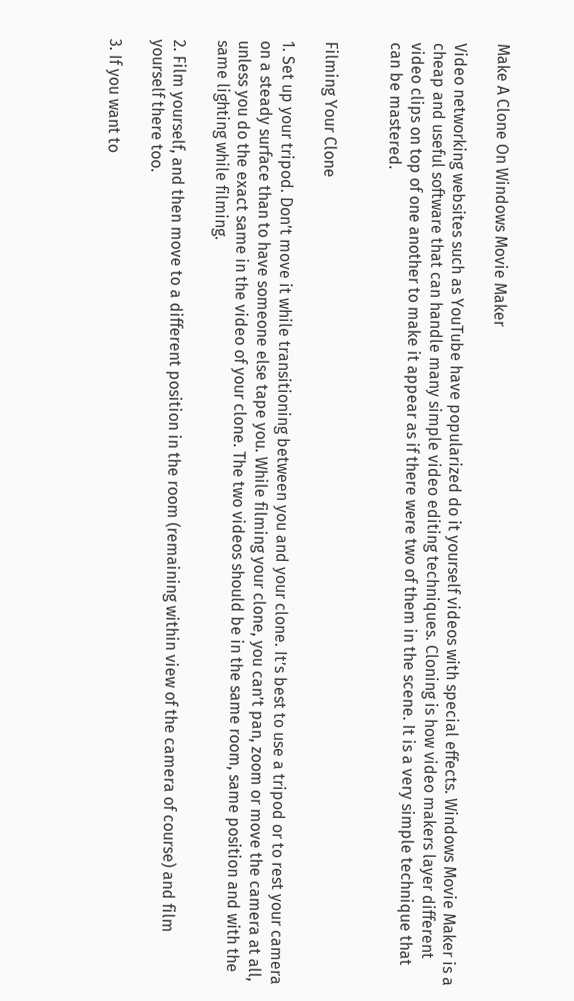Make A Clone On Windows Movie Maker

Video networking websites such as YouTube have popularized do it yourself videos with special effects. Windows Movie Maker is a cheap and useful software that can handle many simple video editing techniques. Cloning is how video makers layer different video clips on top of one another to make it appear as if there were two of them in the scene. It is a very simple technique that can be mastered.


Filming Your Clone

1. Set up your tripod. Don’t move it while transitioning between you and your clone. It’s best to use a tripod or to rest your camera on a steady surface than to have someone else tape you. While filming your clone, you can’t pan, zoom or move the camera at all, unless you do the exact same in the video of your clone. The two videos should be in the same room, same position and with the same lighting while filming.

2. Film yourself, and then move to a different position in the room (remaining within view of the camera of course) and film yourself there too.

3. If you want to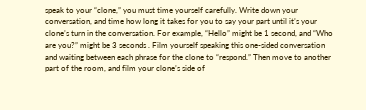speak to your “clone,” you must time yourself carefully. Write down your conversation, and time how long it takes for you to say your part until it’s your clone’s turn in the conversation. For example, “Hello” might be 1 second, and “Who are you?” might be 3 seconds . Film yourself speaking this one-sided conversation and waiting between each phrase for the clone to “respond.” Then move to another part of the room, and film your clone’s side of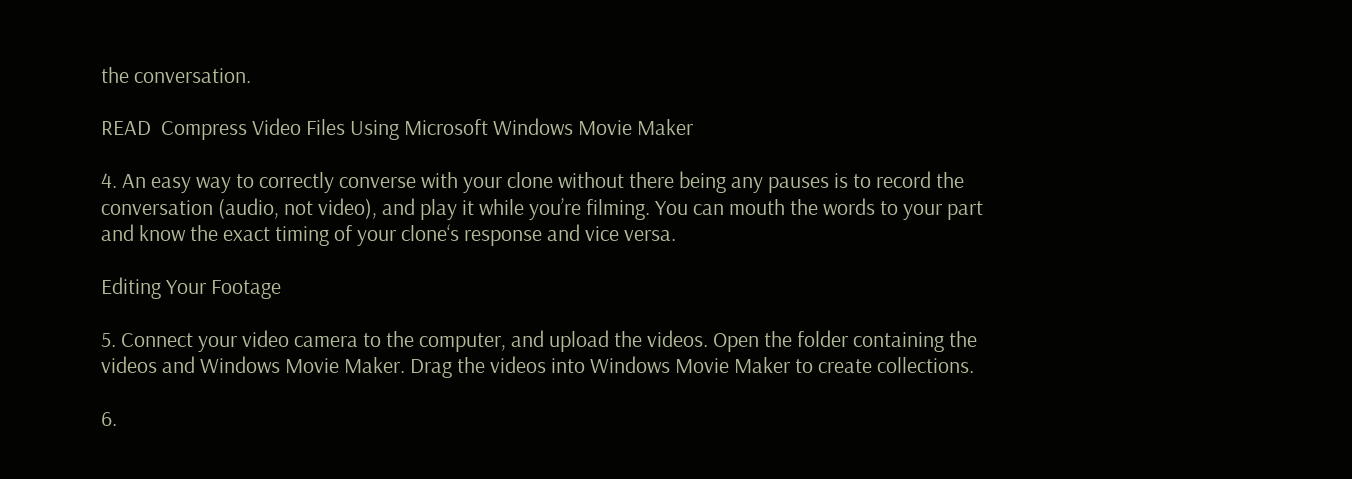the conversation.

READ  Compress Video Files Using Microsoft Windows Movie Maker

4. An easy way to correctly converse with your clone without there being any pauses is to record the conversation (audio, not video), and play it while you’re filming. You can mouth the words to your part and know the exact timing of your clone‘s response and vice versa.

Editing Your Footage

5. Connect your video camera to the computer, and upload the videos. Open the folder containing the videos and Windows Movie Maker. Drag the videos into Windows Movie Maker to create collections.

6.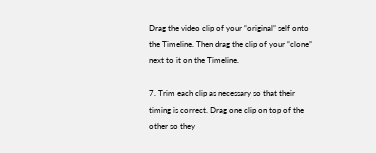Drag the video clip of your “original” self onto the Timeline. Then drag the clip of your “clone” next to it on the Timeline.

7. Trim each clip as necessary so that their timing is correct. Drag one clip on top of the other so they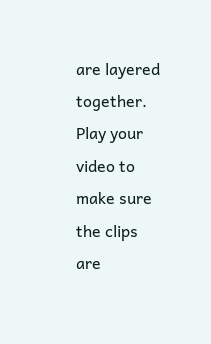are layered together. Play your video to make sure the clips are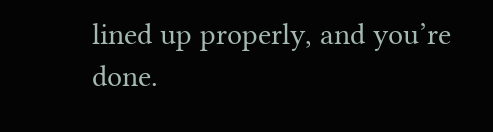lined up properly, and you’re done.